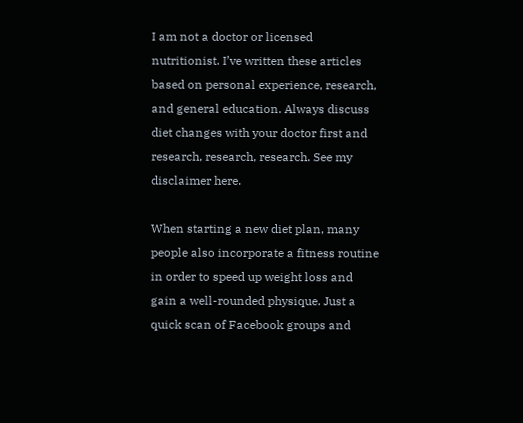I am not a doctor or licensed nutritionist. I’ve written these articles based on personal experience, research, and general education. Always discuss diet changes with your doctor first and research, research, research. See my disclaimer here.

When starting a new diet plan, many people also incorporate a fitness routine in order to speed up weight loss and gain a well-rounded physique. Just a quick scan of Facebook groups and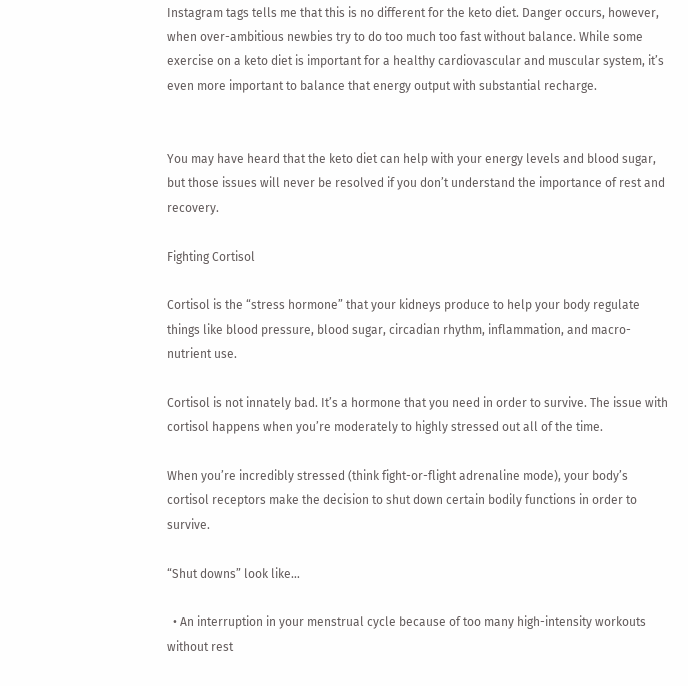Instagram tags tells me that this is no different for the keto diet. Danger occurs, however, when over-ambitious newbies try to do too much too fast without balance. While some exercise on a keto diet is important for a healthy cardiovascular and muscular system, it’s even more important to balance that energy output with substantial recharge.


You may have heard that the keto diet can help with your energy levels and blood sugar, but those issues will never be resolved if you don’t understand the importance of rest and recovery.

Fighting Cortisol

Cortisol is the “stress hormone” that your kidneys produce to help your body regulate things like blood pressure, blood sugar, circadian rhythm, inflammation, and macro-nutrient use.

Cortisol is not innately bad. It’s a hormone that you need in order to survive. The issue with cortisol happens when you’re moderately to highly stressed out all of the time.

When you’re incredibly stressed (think fight-or-flight adrenaline mode), your body’s cortisol receptors make the decision to shut down certain bodily functions in order to survive.

“Shut downs” look like…

  • An interruption in your menstrual cycle because of too many high-intensity workouts without rest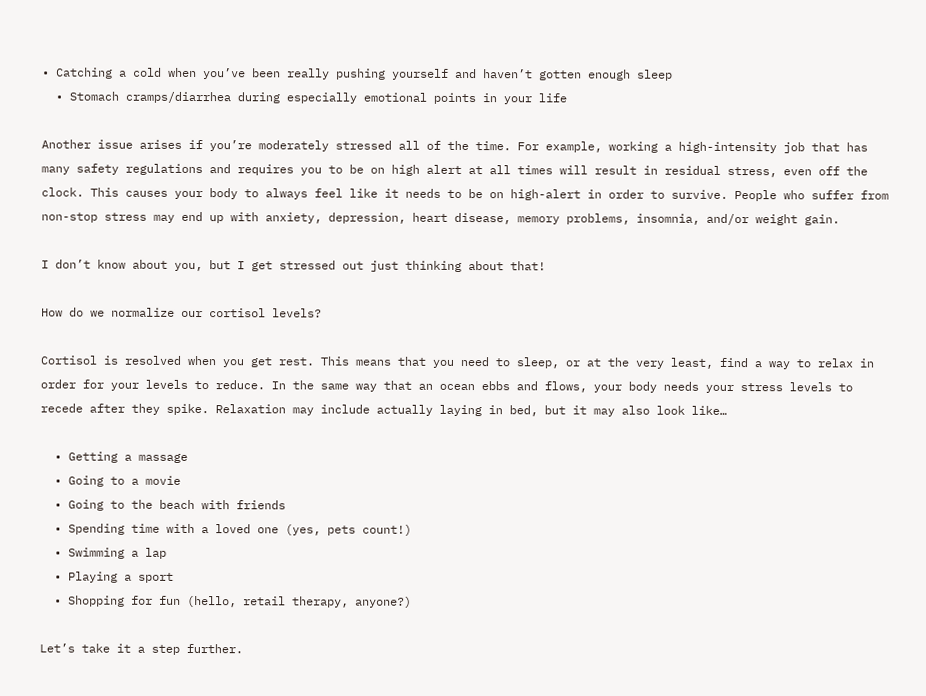• Catching a cold when you’ve been really pushing yourself and haven’t gotten enough sleep
  • Stomach cramps/diarrhea during especially emotional points in your life

Another issue arises if you’re moderately stressed all of the time. For example, working a high-intensity job that has many safety regulations and requires you to be on high alert at all times will result in residual stress, even off the clock. This causes your body to always feel like it needs to be on high-alert in order to survive. People who suffer from non-stop stress may end up with anxiety, depression, heart disease, memory problems, insomnia, and/or weight gain.

I don’t know about you, but I get stressed out just thinking about that!

How do we normalize our cortisol levels?

Cortisol is resolved when you get rest. This means that you need to sleep, or at the very least, find a way to relax in order for your levels to reduce. In the same way that an ocean ebbs and flows, your body needs your stress levels to recede after they spike. Relaxation may include actually laying in bed, but it may also look like…

  • Getting a massage
  • Going to a movie
  • Going to the beach with friends
  • Spending time with a loved one (yes, pets count!)
  • Swimming a lap
  • Playing a sport
  • Shopping for fun (hello, retail therapy, anyone?)

Let’s take it a step further.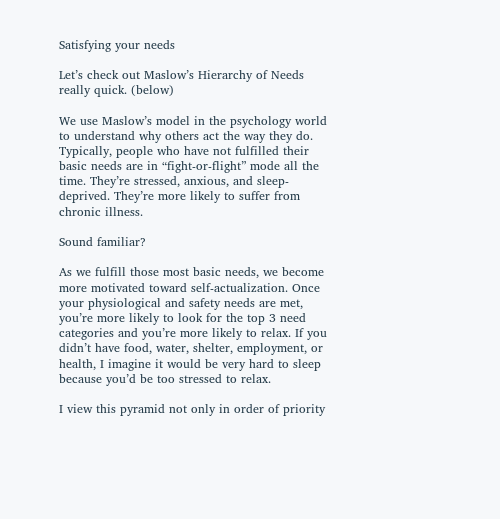Satisfying your needs

Let’s check out Maslow’s Hierarchy of Needs really quick. (below)

We use Maslow’s model in the psychology world to understand why others act the way they do. Typically, people who have not fulfilled their basic needs are in “fight-or-flight” mode all the time. They’re stressed, anxious, and sleep-deprived. They’re more likely to suffer from chronic illness.

Sound familiar?

As we fulfill those most basic needs, we become more motivated toward self-actualization. Once your physiological and safety needs are met, you’re more likely to look for the top 3 need categories and you’re more likely to relax. If you didn’t have food, water, shelter, employment, or health, I imagine it would be very hard to sleep because you’d be too stressed to relax.

I view this pyramid not only in order of priority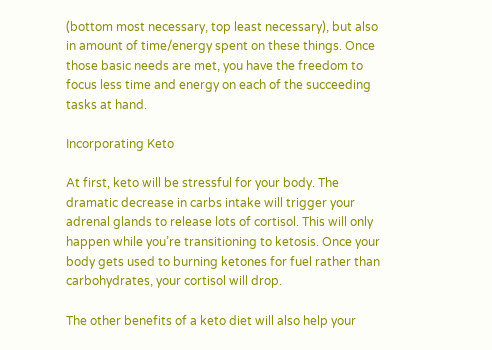(bottom most necessary, top least necessary), but also in amount of time/energy spent on these things. Once those basic needs are met, you have the freedom to focus less time and energy on each of the succeeding tasks at hand.

Incorporating Keto

At first, keto will be stressful for your body. The dramatic decrease in carbs intake will trigger your adrenal glands to release lots of cortisol. This will only happen while you’re transitioning to ketosis. Once your body gets used to burning ketones for fuel rather than carbohydrates, your cortisol will drop.

The other benefits of a keto diet will also help your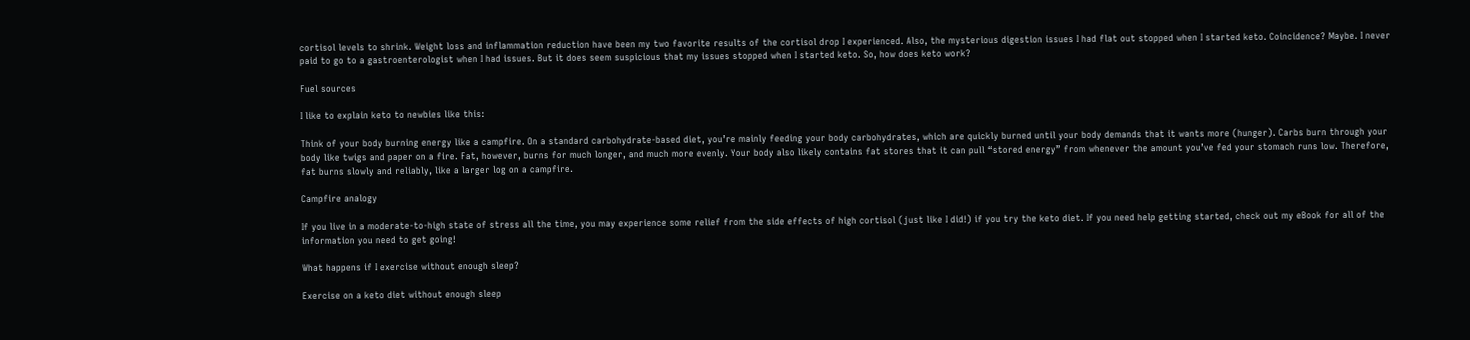cortisol levels to shrink. Weight loss and inflammation reduction have been my two favorite results of the cortisol drop I experienced. Also, the mysterious digestion issues I had flat out stopped when I started keto. Coincidence? Maybe. I never paid to go to a gastroenterologist when I had issues. But it does seem suspicious that my issues stopped when I started keto. So, how does keto work?

Fuel sources

I like to explain keto to newbies like this:

Think of your body burning energy like a campfire. On a standard carbohydrate-based diet, you’re mainly feeding your body carbohydrates, which are quickly burned until your body demands that it wants more (hunger). Carbs burn through your body like twigs and paper on a fire. Fat, however, burns for much longer, and much more evenly. Your body also likely contains fat stores that it can pull “stored energy” from whenever the amount you’ve fed your stomach runs low. Therefore, fat burns slowly and reliably, like a larger log on a campfire.

Campfire analogy

If you live in a moderate-to-high state of stress all the time, you may experience some relief from the side effects of high cortisol (just like I did!) if you try the keto diet. If you need help getting started, check out my eBook for all of the information you need to get going!

What happens if I exercise without enough sleep?

Exercise on a keto diet without enough sleep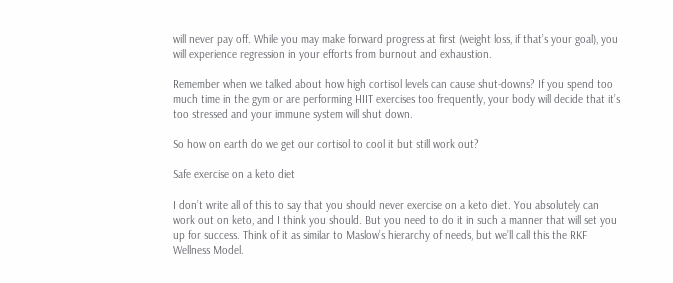will never pay off. While you may make forward progress at first (weight loss, if that’s your goal), you will experience regression in your efforts from burnout and exhaustion.

Remember when we talked about how high cortisol levels can cause shut-downs? If you spend too much time in the gym or are performing HIIT exercises too frequently, your body will decide that it’s too stressed and your immune system will shut down.

So how on earth do we get our cortisol to cool it but still work out?

Safe exercise on a keto diet

I don’t write all of this to say that you should never exercise on a keto diet. You absolutely can work out on keto, and I think you should. But you need to do it in such a manner that will set you up for success. Think of it as similar to Maslow’s hierarchy of needs, but we’ll call this the RKF Wellness Model.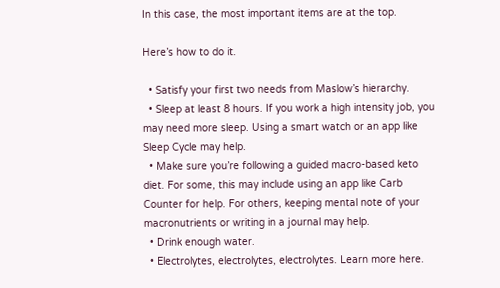In this case, the most important items are at the top.

Here’s how to do it.

  • Satisfy your first two needs from Maslow’s hierarchy.
  • Sleep at least 8 hours. If you work a high intensity job, you may need more sleep. Using a smart watch or an app like Sleep Cycle may help.
  • Make sure you’re following a guided macro-based keto diet. For some, this may include using an app like Carb Counter for help. For others, keeping mental note of your macronutrients or writing in a journal may help.
  • Drink enough water.
  • Electrolytes, electrolytes, electrolytes. Learn more here.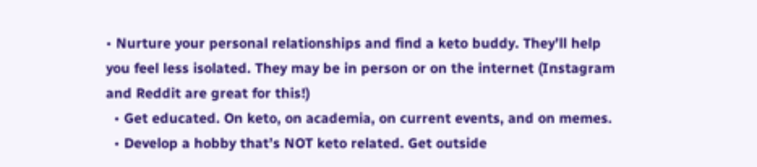• Nurture your personal relationships and find a keto buddy. They’ll help you feel less isolated. They may be in person or on the internet (Instagram and Reddit are great for this!)
  • Get educated. On keto, on academia, on current events, and on memes.
  • Develop a hobby that’s NOT keto related. Get outside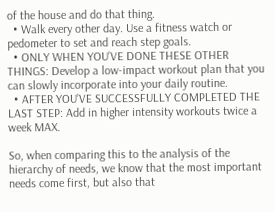of the house and do that thing.
  • Walk every other day. Use a fitness watch or pedometer to set and reach step goals.
  • ONLY WHEN YOU’VE DONE THESE OTHER THINGS: Develop a low-impact workout plan that you can slowly incorporate into your daily routine.
  • AFTER YOU’VE SUCCESSFULLY COMPLETED THE LAST STEP: Add in higher intensity workouts twice a week MAX.

So, when comparing this to the analysis of the hierarchy of needs, we know that the most important needs come first, but also that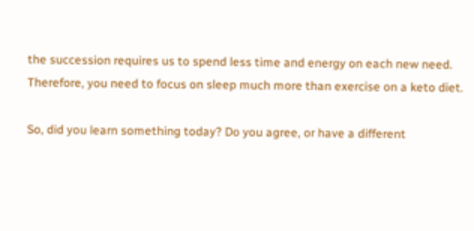the succession requires us to spend less time and energy on each new need. Therefore, you need to focus on sleep much more than exercise on a keto diet.

So, did you learn something today? Do you agree, or have a different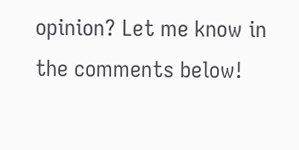opinion? Let me know in the comments below!